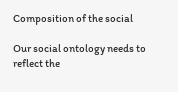Composition of the social

Our social ontology needs to reflect the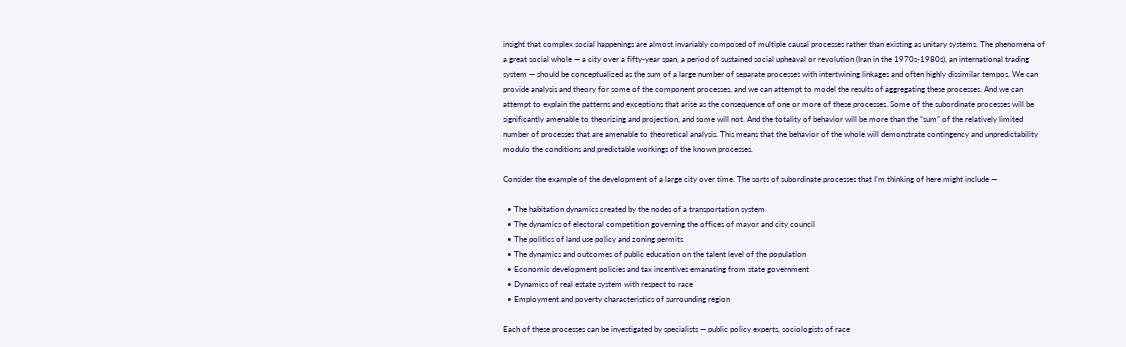insight that complex social happenings are almost invariably composed of multiple causal processes rather than existing as unitary systems. The phenomena of a great social whole — a city over a fifty-year span, a period of sustained social upheaval or revolution (Iran in the 1970s-1980s), an international trading system — should be conceptualized as the sum of a large number of separate processes with intertwining linkages and often highly dissimilar tempos. We can provide analysis and theory for some of the component processes, and we can attempt to model the results of aggregating these processes. And we can attempt to explain the patterns and exceptions that arise as the consequence of one or more of these processes. Some of the subordinate processes will be significantly amenable to theorizing and projection, and some will not. And the totality of behavior will be more than the “sum” of the relatively limited number of processes that are amenable to theoretical analysis. This means that the behavior of the whole will demonstrate contingency and unpredictability modulo the conditions and predictable workings of the known processes.

Consider the example of the development of a large city over time. The sorts of subordinate processes that I’m thinking of here might include —

  • The habitation dynamics created by the nodes of a transportation system
  • The dynamics of electoral competition governing the offices of mayor and city council
  • The politics of land use policy and zoning permits
  • The dynamics and outcomes of public education on the talent level of the population
  • Economic development policies and tax incentives emanating from state government
  • Dynamics of real estate system with respect to race
  • Employment and poverty characteristics of surrounding region

Each of these processes can be investigated by specialists — public policy experts, sociologists of race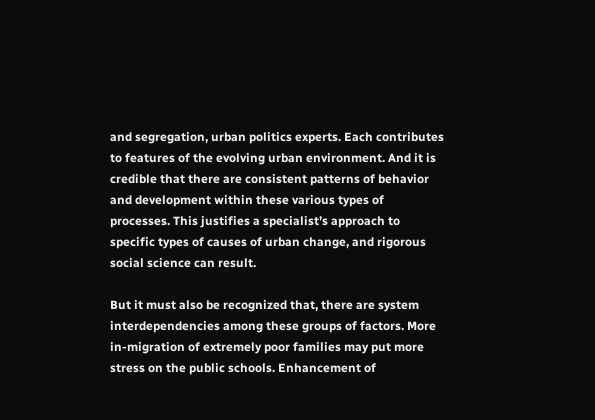and segregation, urban politics experts. Each contributes to features of the evolving urban environment. And it is credible that there are consistent patterns of behavior and development within these various types of processes. This justifies a specialist’s approach to specific types of causes of urban change, and rigorous social science can result.

But it must also be recognized that, there are system interdependencies among these groups of factors. More in-migration of extremely poor families may put more stress on the public schools. Enhancement of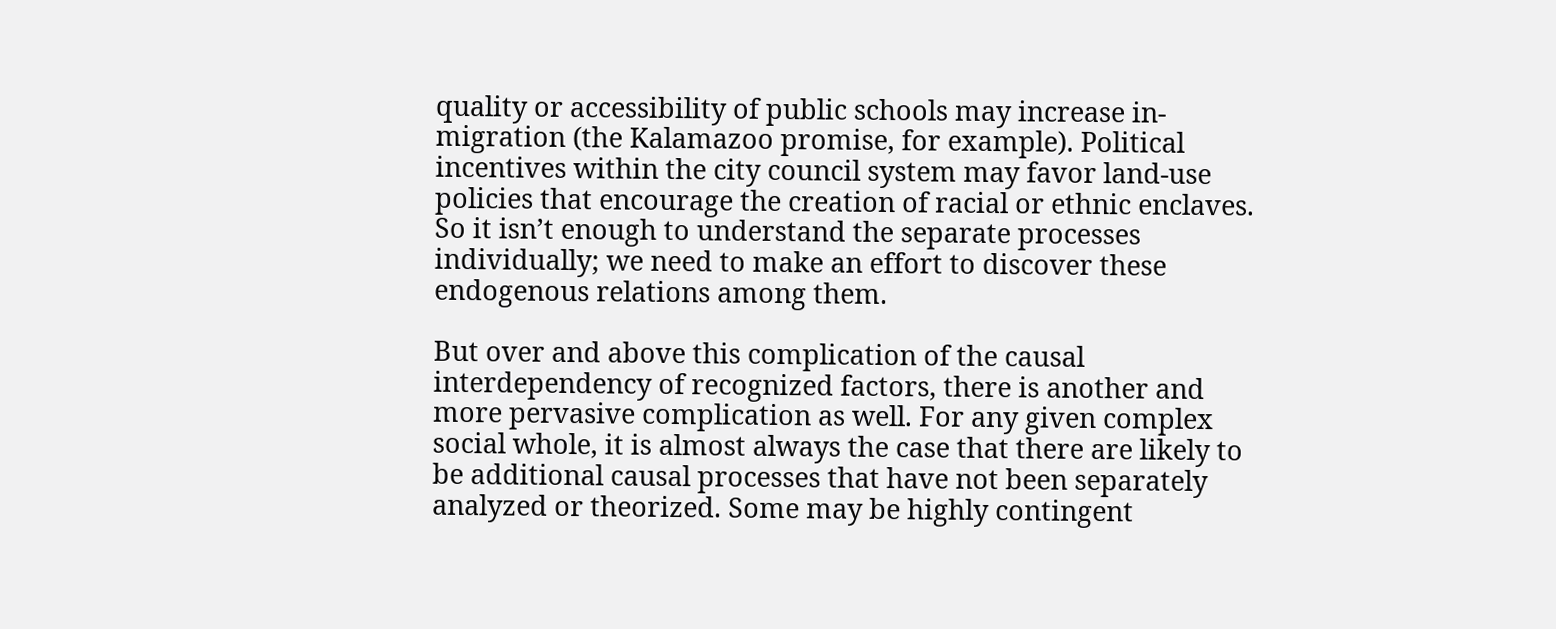quality or accessibility of public schools may increase in-migration (the Kalamazoo promise, for example). Political incentives within the city council system may favor land-use policies that encourage the creation of racial or ethnic enclaves. So it isn’t enough to understand the separate processes individually; we need to make an effort to discover these endogenous relations among them.

But over and above this complication of the causal interdependency of recognized factors, there is another and more pervasive complication as well. For any given complex social whole, it is almost always the case that there are likely to be additional causal processes that have not been separately analyzed or theorized. Some may be highly contingent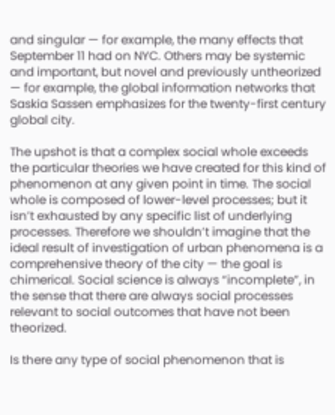and singular — for example, the many effects that September 11 had on NYC. Others may be systemic and important, but novel and previously untheorized — for example, the global information networks that Saskia Sassen emphasizes for the twenty-first century global city.

The upshot is that a complex social whole exceeds the particular theories we have created for this kind of phenomenon at any given point in time. The social whole is composed of lower-level processes; but it isn’t exhausted by any specific list of underlying processes. Therefore we shouldn’t imagine that the ideal result of investigation of urban phenomena is a comprehensive theory of the city — the goal is chimerical. Social science is always “incomplete”, in the sense that there are always social processes relevant to social outcomes that have not been theorized.

Is there any type of social phenomenon that is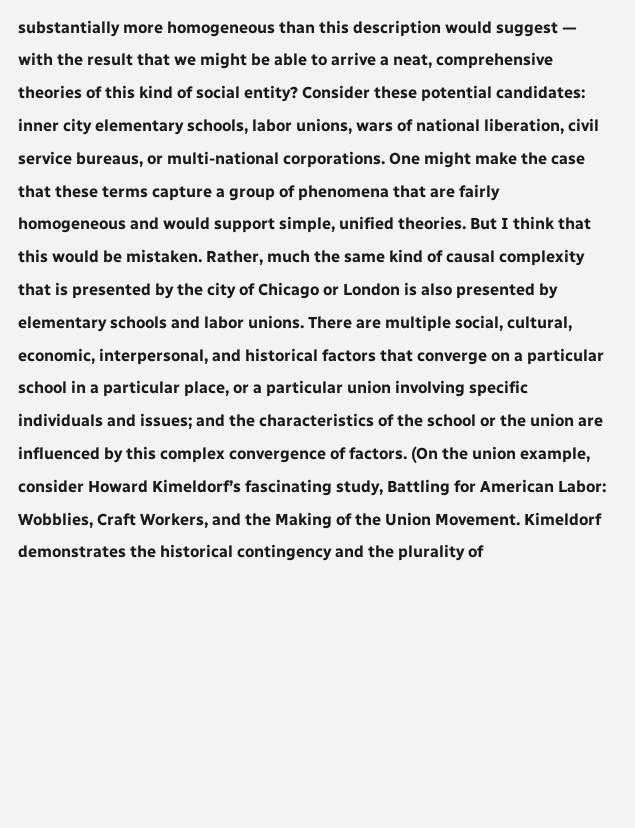substantially more homogeneous than this description would suggest — with the result that we might be able to arrive a neat, comprehensive theories of this kind of social entity? Consider these potential candidates: inner city elementary schools, labor unions, wars of national liberation, civil service bureaus, or multi-national corporations. One might make the case that these terms capture a group of phenomena that are fairly homogeneous and would support simple, unified theories. But I think that this would be mistaken. Rather, much the same kind of causal complexity that is presented by the city of Chicago or London is also presented by elementary schools and labor unions. There are multiple social, cultural, economic, interpersonal, and historical factors that converge on a particular school in a particular place, or a particular union involving specific individuals and issues; and the characteristics of the school or the union are influenced by this complex convergence of factors. (On the union example, consider Howard Kimeldorf’s fascinating study, Battling for American Labor: Wobblies, Craft Workers, and the Making of the Union Movement. Kimeldorf demonstrates the historical contingency and the plurality of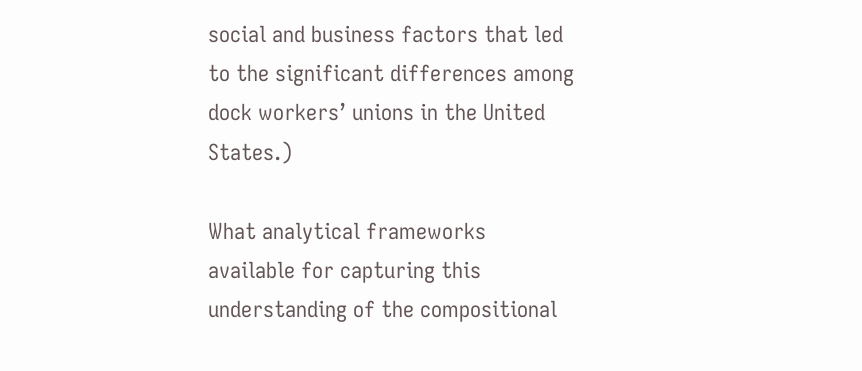social and business factors that led to the significant differences among dock workers’ unions in the United States.)

What analytical frameworks available for capturing this understanding of the compositional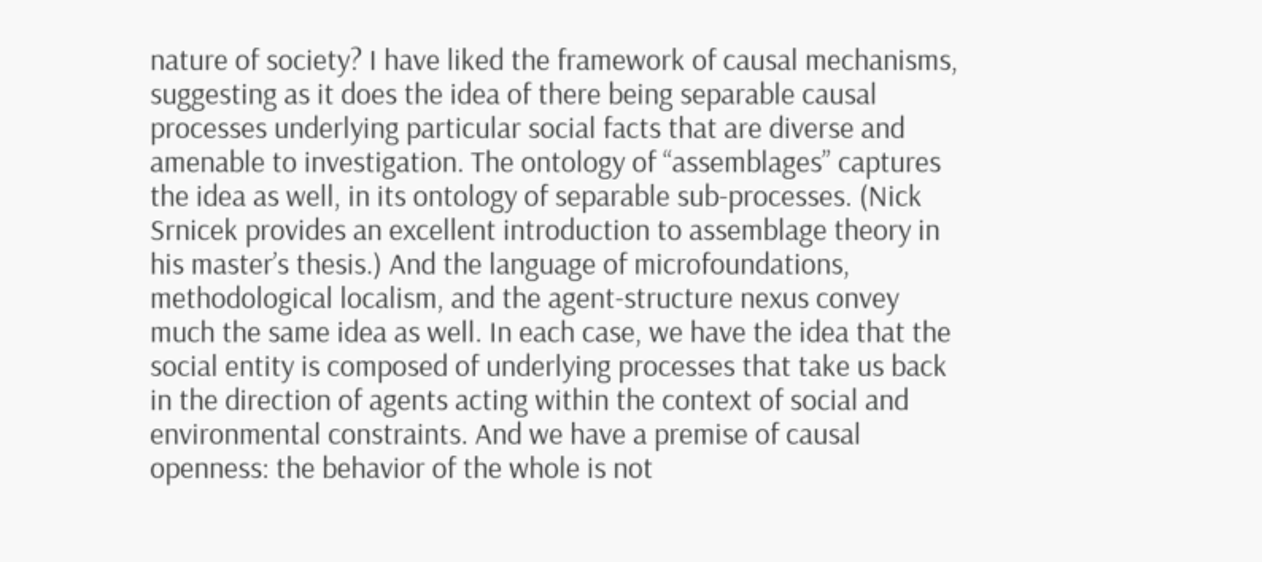nature of society? I have liked the framework of causal mechanisms, suggesting as it does the idea of there being separable causal processes underlying particular social facts that are diverse and amenable to investigation. The ontology of “assemblages” captures the idea as well, in its ontology of separable sub-processes. (Nick Srnicek provides an excellent introduction to assemblage theory in his master’s thesis.) And the language of microfoundations, methodological localism, and the agent-structure nexus convey much the same idea as well. In each case, we have the idea that the social entity is composed of underlying processes that take us back in the direction of agents acting within the context of social and environmental constraints. And we have a premise of causal openness: the behavior of the whole is not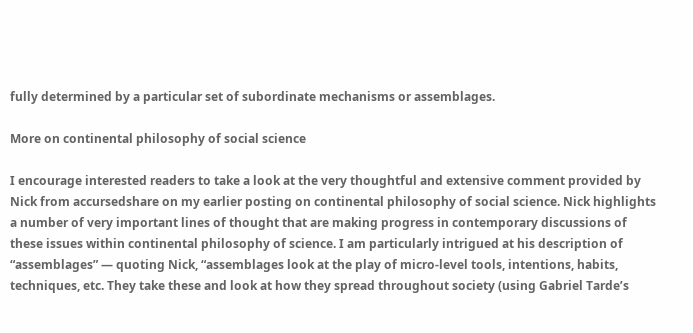fully determined by a particular set of subordinate mechanisms or assemblages.

More on continental philosophy of social science

I encourage interested readers to take a look at the very thoughtful and extensive comment provided by Nick from accursedshare on my earlier posting on continental philosophy of social science. Nick highlights a number of very important lines of thought that are making progress in contemporary discussions of these issues within continental philosophy of science. I am particularly intrigued at his description of “assemblages” — quoting Nick, “assemblages look at the play of micro-level tools, intentions, habits, techniques, etc. They take these and look at how they spread throughout society (using Gabriel Tarde’s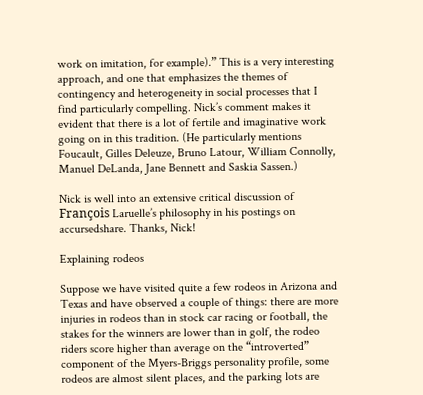work on imitation, for example).” This is a very interesting approach, and one that emphasizes the themes of contingency and heterogeneity in social processes that I find particularly compelling. Nick’s comment makes it evident that there is a lot of fertile and imaginative work going on in this tradition. (He particularly mentions Foucault, Gilles Deleuze, Bruno Latour, William Connolly, Manuel DeLanda, Jane Bennett and Saskia Sassen.)

Nick is well into an extensive critical discussion of François Laruelle’s philosophy in his postings on accursedshare. Thanks, Nick!

Explaining rodeos

Suppose we have visited quite a few rodeos in Arizona and Texas and have observed a couple of things: there are more injuries in rodeos than in stock car racing or football, the stakes for the winners are lower than in golf, the rodeo riders score higher than average on the “introverted” component of the Myers-Briggs personality profile, some rodeos are almost silent places, and the parking lots are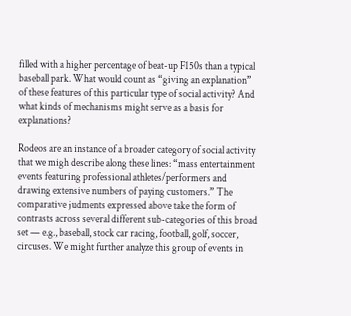filled with a higher percentage of beat-up F150s than a typical baseball park. What would count as “giving an explanation” of these features of this particular type of social activity? And what kinds of mechanisms might serve as a basis for explanations?

Rodeos are an instance of a broader category of social activity that we migh describe along these lines: “mass entertainment events featuring professional athletes/performers and drawing extensive numbers of paying customers.” The comparative judments expressed above take the form of contrasts across several different sub-categories of this broad set — e.g., baseball, stock car racing, football, golf, soccer, circuses. We might further analyze this group of events in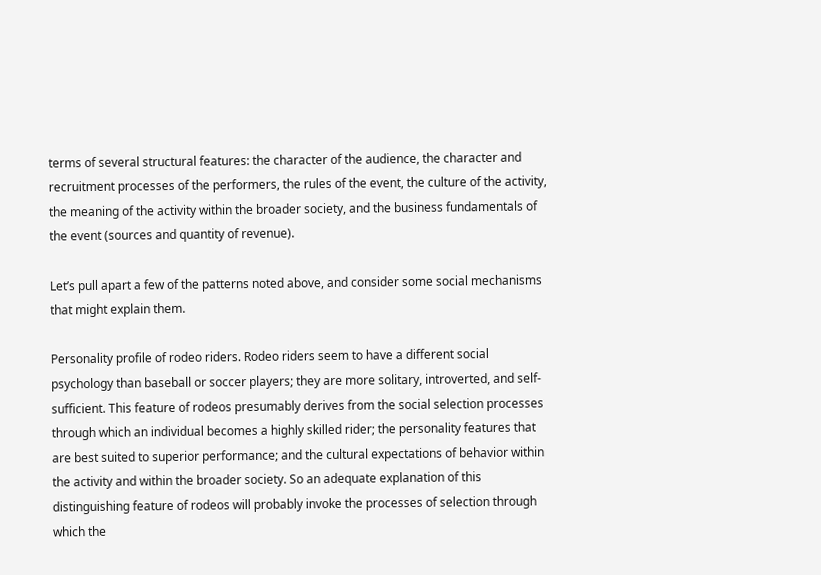terms of several structural features: the character of the audience, the character and recruitment processes of the performers, the rules of the event, the culture of the activity, the meaning of the activity within the broader society, and the business fundamentals of the event (sources and quantity of revenue).

Let’s pull apart a few of the patterns noted above, and consider some social mechanisms that might explain them.

Personality profile of rodeo riders. Rodeo riders seem to have a different social psychology than baseball or soccer players; they are more solitary, introverted, and self-sufficient. This feature of rodeos presumably derives from the social selection processes through which an individual becomes a highly skilled rider; the personality features that are best suited to superior performance; and the cultural expectations of behavior within the activity and within the broader society. So an adequate explanation of this distinguishing feature of rodeos will probably invoke the processes of selection through which the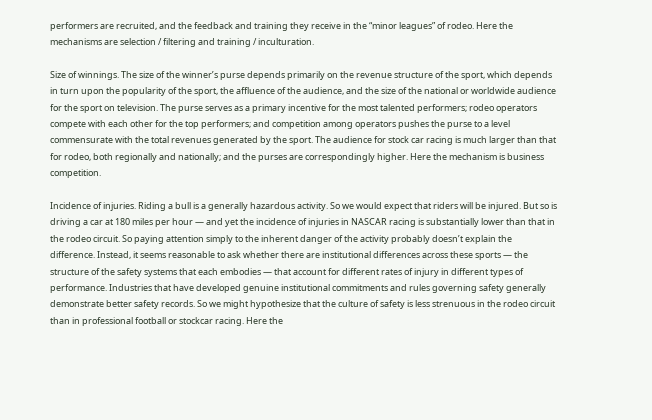performers are recruited, and the feedback and training they receive in the “minor leagues” of rodeo. Here the mechanisms are selection / filtering and training / inculturation.

Size of winnings. The size of the winner’s purse depends primarily on the revenue structure of the sport, which depends in turn upon the popularity of the sport, the affluence of the audience, and the size of the national or worldwide audience for the sport on television. The purse serves as a primary incentive for the most talented performers; rodeo operators compete with each other for the top performers; and competition among operators pushes the purse to a level commensurate with the total revenues generated by the sport. The audience for stock car racing is much larger than that for rodeo, both regionally and nationally; and the purses are correspondingly higher. Here the mechanism is business competition.

Incidence of injuries. Riding a bull is a generally hazardous activity. So we would expect that riders will be injured. But so is driving a car at 180 miles per hour — and yet the incidence of injuries in NASCAR racing is substantially lower than that in the rodeo circuit. So paying attention simply to the inherent danger of the activity probably doesn’t explain the difference. Instead, it seems reasonable to ask whether there are institutional differences across these sports — the structure of the safety systems that each embodies — that account for different rates of injury in different types of performance. Industries that have developed genuine institutional commitments and rules governing safety generally demonstrate better safety records. So we might hypothesize that the culture of safety is less strenuous in the rodeo circuit than in professional football or stockcar racing. Here the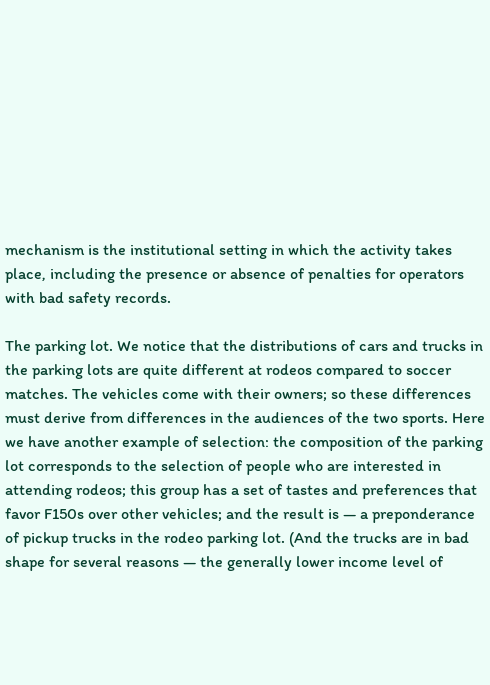mechanism is the institutional setting in which the activity takes place, including the presence or absence of penalties for operators with bad safety records.

The parking lot. We notice that the distributions of cars and trucks in the parking lots are quite different at rodeos compared to soccer matches. The vehicles come with their owners; so these differences must derive from differences in the audiences of the two sports. Here we have another example of selection: the composition of the parking lot corresponds to the selection of people who are interested in attending rodeos; this group has a set of tastes and preferences that favor F150s over other vehicles; and the result is — a preponderance of pickup trucks in the rodeo parking lot. (And the trucks are in bad shape for several reasons — the generally lower income level of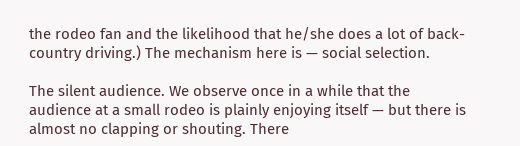the rodeo fan and the likelihood that he/she does a lot of back-country driving.) The mechanism here is — social selection.

The silent audience. We observe once in a while that the audience at a small rodeo is plainly enjoying itself — but there is almost no clapping or shouting. There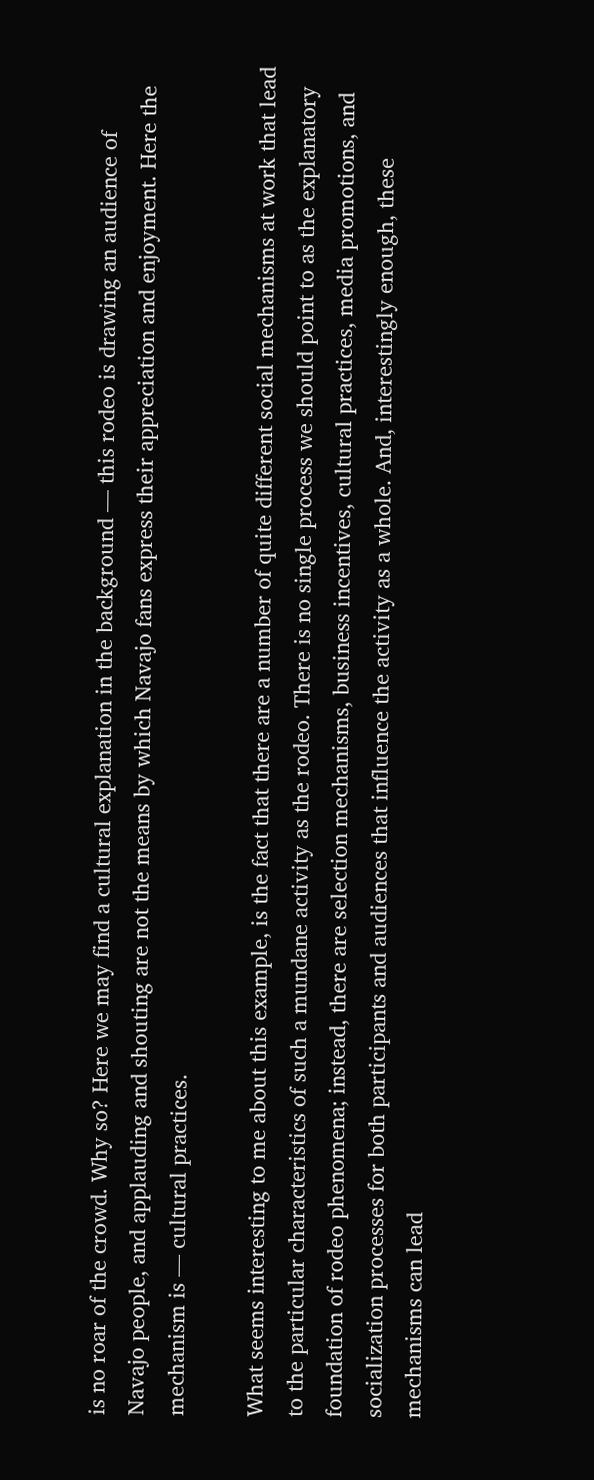is no roar of the crowd. Why so? Here we may find a cultural explanation in the background — this rodeo is drawing an audience of Navajo people, and applauding and shouting are not the means by which Navajo fans express their appreciation and enjoyment. Here the mechanism is — cultural practices.

What seems interesting to me about this example, is the fact that there are a number of quite different social mechanisms at work that lead to the particular characteristics of such a mundane activity as the rodeo. There is no single process we should point to as the explanatory foundation of rodeo phenomena; instead, there are selection mechanisms, business incentives, cultural practices, media promotions, and socialization processes for both participants and audiences that influence the activity as a whole. And, interestingly enough, these mechanisms can lead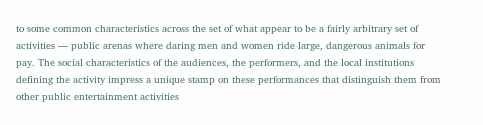to some common characteristics across the set of what appear to be a fairly arbitrary set of activities — public arenas where daring men and women ride large, dangerous animals for pay. The social characteristics of the audiences, the performers, and the local institutions defining the activity impress a unique stamp on these performances that distinguish them from other public entertainment activities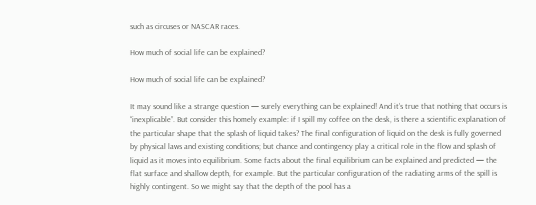such as circuses or NASCAR races.

How much of social life can be explained?

How much of social life can be explained?

It may sound like a strange question — surely everything can be explained! And it’s true that nothing that occurs is “inexplicable”. But consider this homely example: if I spill my coffee on the desk, is there a scientific explanation of the particular shape that the splash of liquid takes? The final configuration of liquid on the desk is fully governed by physical laws and existing conditions; but chance and contingency play a critical role in the flow and splash of liquid as it moves into equilibrium. Some facts about the final equilibrium can be explained and predicted — the flat surface and shallow depth, for example. But the particular configuration of the radiating arms of the spill is highly contingent. So we might say that the depth of the pool has a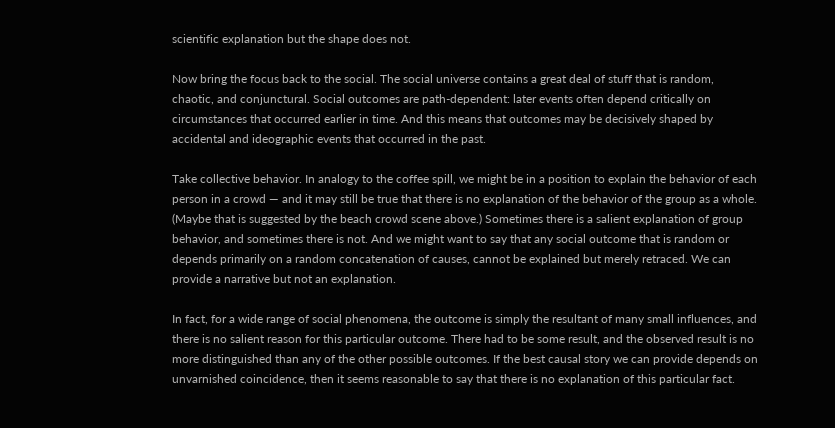scientific explanation but the shape does not.

Now bring the focus back to the social. The social universe contains a great deal of stuff that is random, chaotic, and conjunctural. Social outcomes are path-dependent: later events often depend critically on circumstances that occurred earlier in time. And this means that outcomes may be decisively shaped by accidental and ideographic events that occurred in the past.

Take collective behavior. In analogy to the coffee spill, we might be in a position to explain the behavior of each person in a crowd — and it may still be true that there is no explanation of the behavior of the group as a whole. (Maybe that is suggested by the beach crowd scene above.) Sometimes there is a salient explanation of group behavior, and sometimes there is not. And we might want to say that any social outcome that is random or depends primarily on a random concatenation of causes, cannot be explained but merely retraced. We can provide a narrative but not an explanation.

In fact, for a wide range of social phenomena, the outcome is simply the resultant of many small influences, and there is no salient reason for this particular outcome. There had to be some result, and the observed result is no more distinguished than any of the other possible outcomes. If the best causal story we can provide depends on unvarnished coincidence, then it seems reasonable to say that there is no explanation of this particular fact.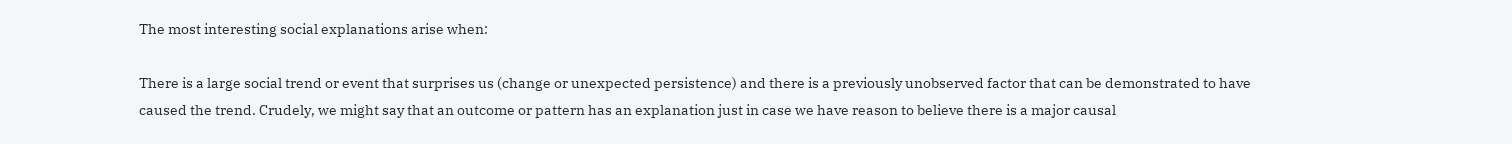The most interesting social explanations arise when:

There is a large social trend or event that surprises us (change or unexpected persistence) and there is a previously unobserved factor that can be demonstrated to have caused the trend. Crudely, we might say that an outcome or pattern has an explanation just in case we have reason to believe there is a major causal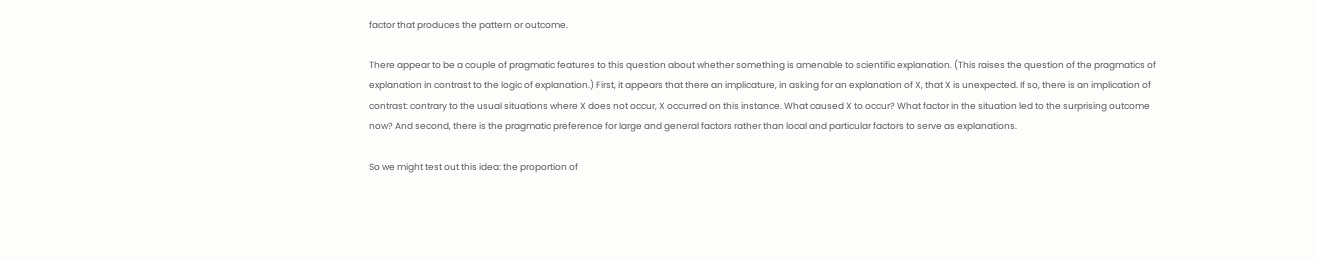factor that produces the pattern or outcome.

There appear to be a couple of pragmatic features to this question about whether something is amenable to scientific explanation. (This raises the question of the pragmatics of explanation in contrast to the logic of explanation.) First, it appears that there an implicature, in asking for an explanation of X, that X is unexpected. If so, there is an implication of contrast: contrary to the usual situations where X does not occur, X occurred on this instance. What caused X to occur? What factor in the situation led to the surprising outcome now? And second, there is the pragmatic preference for large and general factors rather than local and particular factors to serve as explanations.

So we might test out this idea: the proportion of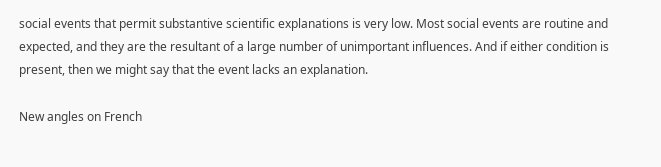social events that permit substantive scientific explanations is very low. Most social events are routine and expected, and they are the resultant of a large number of unimportant influences. And if either condition is present, then we might say that the event lacks an explanation.

New angles on French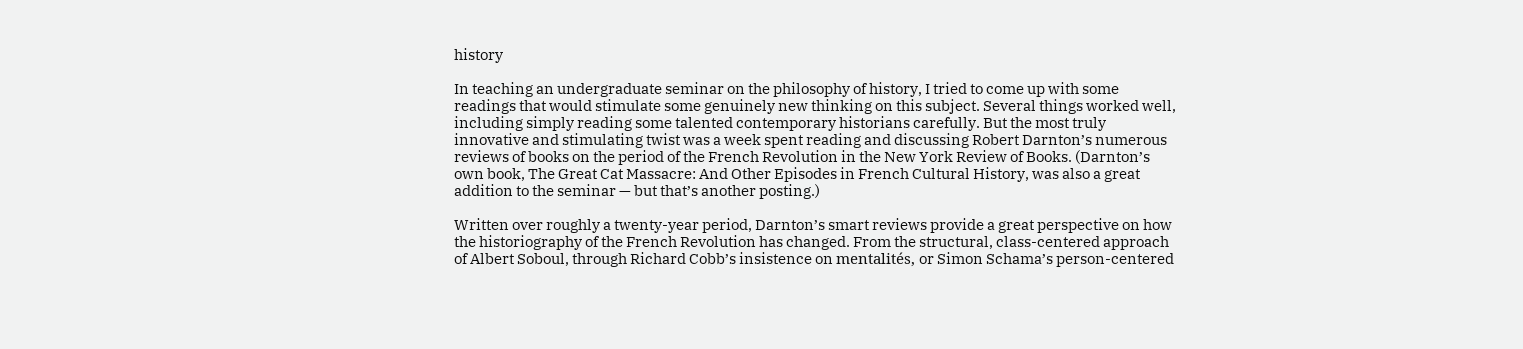history

In teaching an undergraduate seminar on the philosophy of history, I tried to come up with some readings that would stimulate some genuinely new thinking on this subject. Several things worked well, including simply reading some talented contemporary historians carefully. But the most truly innovative and stimulating twist was a week spent reading and discussing Robert Darnton’s numerous reviews of books on the period of the French Revolution in the New York Review of Books. (Darnton’s own book, The Great Cat Massacre: And Other Episodes in French Cultural History, was also a great addition to the seminar — but that’s another posting.)

Written over roughly a twenty-year period, Darnton’s smart reviews provide a great perspective on how the historiography of the French Revolution has changed. From the structural, class-centered approach of Albert Soboul, through Richard Cobb’s insistence on mentalités, or Simon Schama’s person-centered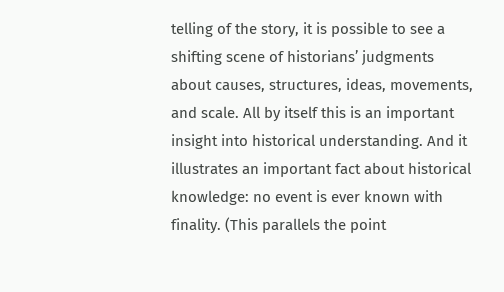telling of the story, it is possible to see a shifting scene of historians’ judgments about causes, structures, ideas, movements, and scale. All by itself this is an important insight into historical understanding. And it illustrates an important fact about historical knowledge: no event is ever known with finality. (This parallels the point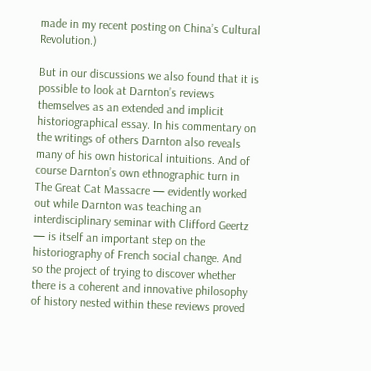made in my recent posting on China’s Cultural Revolution.)

But in our discussions we also found that it is possible to look at Darnton’s reviews themselves as an extended and implicit historiographical essay. In his commentary on the writings of others Darnton also reveals many of his own historical intuitions. And of course Darnton’s own ethnographic turn in The Great Cat Massacre — evidently worked out while Darnton was teaching an interdisciplinary seminar with Clifford Geertz — is itself an important step on the historiography of French social change. And so the project of trying to discover whether there is a coherent and innovative philosophy of history nested within these reviews proved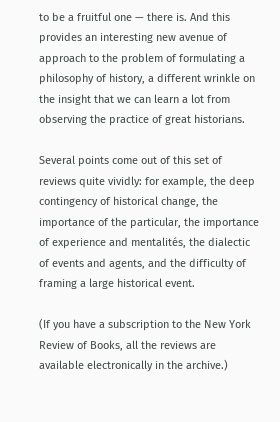to be a fruitful one — there is. And this provides an interesting new avenue of approach to the problem of formulating a philosophy of history, a different wrinkle on the insight that we can learn a lot from observing the practice of great historians.

Several points come out of this set of reviews quite vividly: for example, the deep contingency of historical change, the importance of the particular, the importance of experience and mentalités, the dialectic of events and agents, and the difficulty of framing a large historical event.

(If you have a subscription to the New York Review of Books, all the reviews are available electronically in the archive.)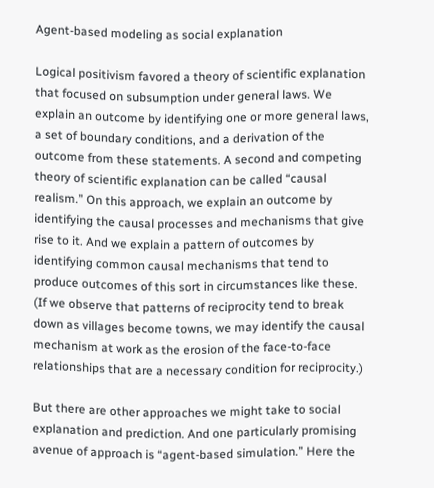Agent-based modeling as social explanation

Logical positivism favored a theory of scientific explanation that focused on subsumption under general laws. We explain an outcome by identifying one or more general laws, a set of boundary conditions, and a derivation of the outcome from these statements. A second and competing theory of scientific explanation can be called “causal realism.” On this approach, we explain an outcome by identifying the causal processes and mechanisms that give rise to it. And we explain a pattern of outcomes by identifying common causal mechanisms that tend to produce outcomes of this sort in circumstances like these. (If we observe that patterns of reciprocity tend to break down as villages become towns, we may identify the causal mechanism at work as the erosion of the face-to-face relationships that are a necessary condition for reciprocity.)

But there are other approaches we might take to social explanation and prediction. And one particularly promising avenue of approach is “agent-based simulation.” Here the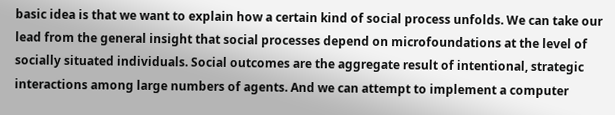basic idea is that we want to explain how a certain kind of social process unfolds. We can take our lead from the general insight that social processes depend on microfoundations at the level of socially situated individuals. Social outcomes are the aggregate result of intentional, strategic interactions among large numbers of agents. And we can attempt to implement a computer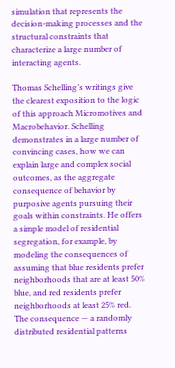simulation that represents the decision-making processes and the structural constraints that characterize a large number of interacting agents.

Thomas Schelling’s writings give the clearest exposition to the logic of this approach Micromotives and Macrobehavior. Schelling demonstrates in a large number of convincing cases, how we can explain large and complex social outcomes, as the aggregate consequence of behavior by purposive agents pursuing their goals within constraints. He offers a simple model of residential segregation, for example, by modeling the consequences of assuming that blue residents prefer neighborhoods that are at least 50% blue, and red residents prefer neighborhoods at least 25% red. The consequence — a randomly distributed residential patterns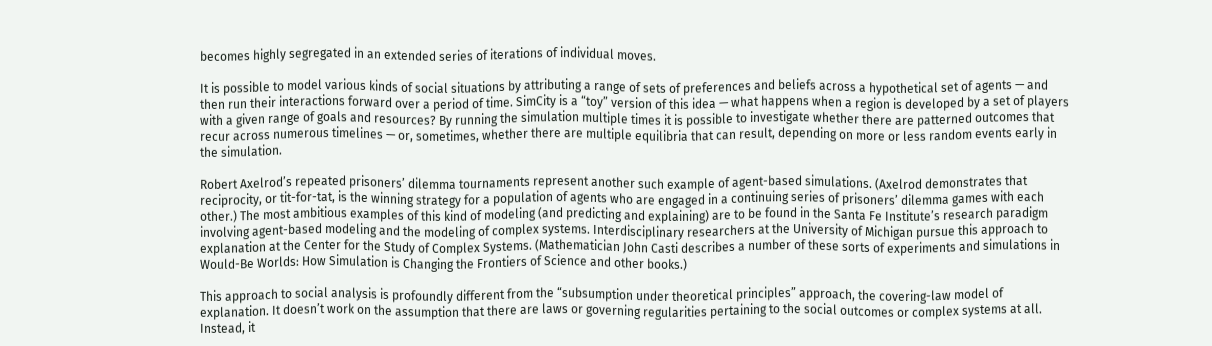becomes highly segregated in an extended series of iterations of individual moves.

It is possible to model various kinds of social situations by attributing a range of sets of preferences and beliefs across a hypothetical set of agents — and then run their interactions forward over a period of time. SimCity is a “toy” version of this idea — what happens when a region is developed by a set of players with a given range of goals and resources? By running the simulation multiple times it is possible to investigate whether there are patterned outcomes that recur across numerous timelines — or, sometimes, whether there are multiple equilibria that can result, depending on more or less random events early in the simulation.

Robert Axelrod’s repeated prisoners’ dilemma tournaments represent another such example of agent-based simulations. (Axelrod demonstrates that reciprocity, or tit-for-tat, is the winning strategy for a population of agents who are engaged in a continuing series of prisoners’ dilemma games with each other.) The most ambitious examples of this kind of modeling (and predicting and explaining) are to be found in the Santa Fe Institute’s research paradigm involving agent-based modeling and the modeling of complex systems. Interdisciplinary researchers at the University of Michigan pursue this approach to explanation at the Center for the Study of Complex Systems. (Mathematician John Casti describes a number of these sorts of experiments and simulations in Would-Be Worlds: How Simulation is Changing the Frontiers of Science and other books.)

This approach to social analysis is profoundly different from the “subsumption under theoretical principles” approach, the covering-law model of explanation. It doesn’t work on the assumption that there are laws or governing regularities pertaining to the social outcomes or complex systems at all. Instead, it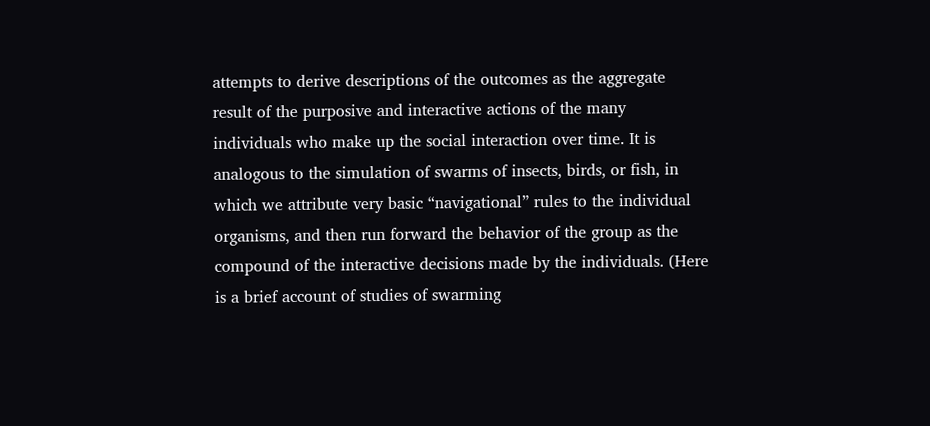attempts to derive descriptions of the outcomes as the aggregate result of the purposive and interactive actions of the many individuals who make up the social interaction over time. It is analogous to the simulation of swarms of insects, birds, or fish, in which we attribute very basic “navigational” rules to the individual organisms, and then run forward the behavior of the group as the compound of the interactive decisions made by the individuals. (Here is a brief account of studies of swarming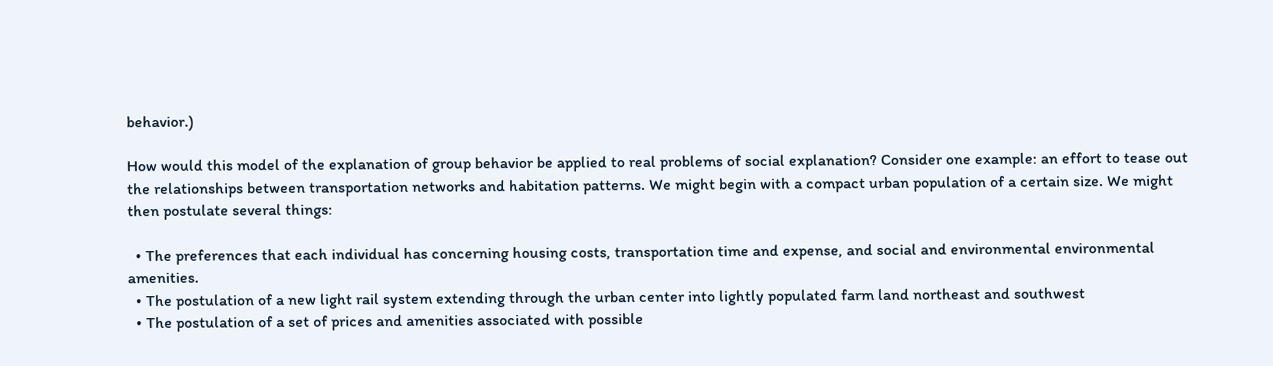behavior.)

How would this model of the explanation of group behavior be applied to real problems of social explanation? Consider one example: an effort to tease out the relationships between transportation networks and habitation patterns. We might begin with a compact urban population of a certain size. We might then postulate several things:

  • The preferences that each individual has concerning housing costs, transportation time and expense, and social and environmental environmental amenities.
  • The postulation of a new light rail system extending through the urban center into lightly populated farm land northeast and southwest
  • The postulation of a set of prices and amenities associated with possible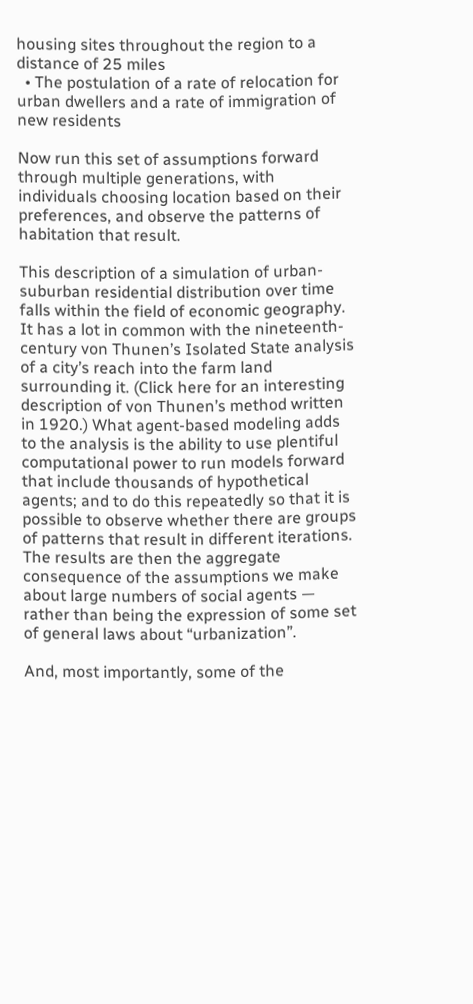housing sites throughout the region to a distance of 25 miles
  • The postulation of a rate of relocation for urban dwellers and a rate of immigration of new residents

Now run this set of assumptions forward through multiple generations, with individuals choosing location based on their preferences, and observe the patterns of habitation that result.

This description of a simulation of urban-suburban residential distribution over time falls within the field of economic geography. It has a lot in common with the nineteenth-century von Thunen’s Isolated State analysis of a city’s reach into the farm land surrounding it. (Click here for an interesting description of von Thunen’s method written in 1920.) What agent-based modeling adds to the analysis is the ability to use plentiful computational power to run models forward that include thousands of hypothetical agents; and to do this repeatedly so that it is possible to observe whether there are groups of patterns that result in different iterations. The results are then the aggregate consequence of the assumptions we make about large numbers of social agents — rather than being the expression of some set of general laws about “urbanization”.

And, most importantly, some of the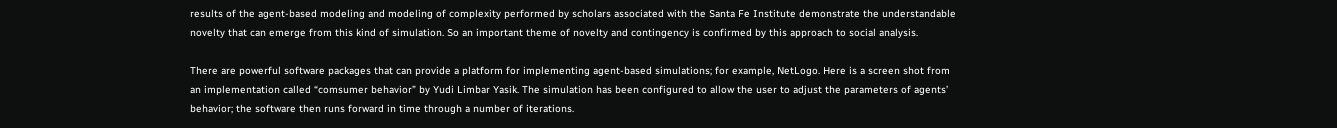results of the agent-based modeling and modeling of complexity performed by scholars associated with the Santa Fe Institute demonstrate the understandable novelty that can emerge from this kind of simulation. So an important theme of novelty and contingency is confirmed by this approach to social analysis.

There are powerful software packages that can provide a platform for implementing agent-based simulations; for example, NetLogo. Here is a screen shot from an implementation called “comsumer behavior” by Yudi Limbar Yasik. The simulation has been configured to allow the user to adjust the parameters of agents’ behavior; the software then runs forward in time through a number of iterations.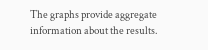The graphs provide aggregate information about the results.